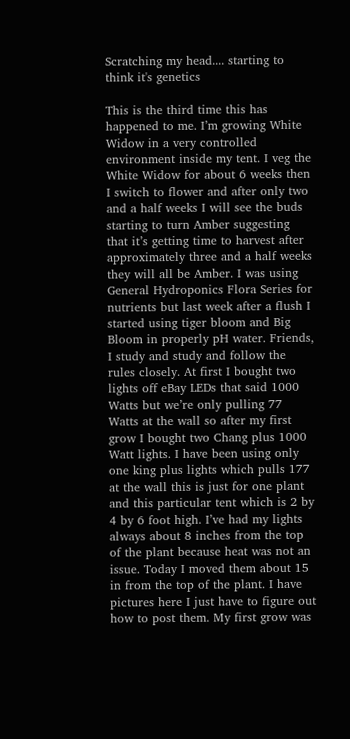Scratching my head.... starting to think it's genetics

This is the third time this has happened to me. I’m growing White Widow in a very controlled environment inside my tent. I veg the White Widow for about 6 weeks then I switch to flower and after only two and a half weeks I will see the buds starting to turn Amber suggesting that it’s getting time to harvest after approximately three and a half weeks they will all be Amber. I was using General Hydroponics Flora Series for nutrients but last week after a flush I started using tiger bloom and Big Bloom in properly pH water. Friends, I study and study and follow the rules closely. At first I bought two lights off eBay LEDs that said 1000 Watts but we’re only pulling 77 Watts at the wall so after my first grow I bought two Chang plus 1000 Watt lights. I have been using only one king plus lights which pulls 177 at the wall this is just for one plant and this particular tent which is 2 by 4 by 6 foot high. I’ve had my lights always about 8 inches from the top of the plant because heat was not an issue. Today I moved them about 15 in from the top of the plant. I have pictures here I just have to figure out how to post them. My first grow was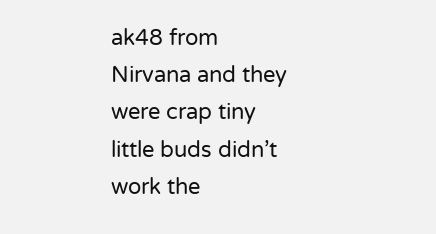ak48 from Nirvana and they were crap tiny little buds didn’t work the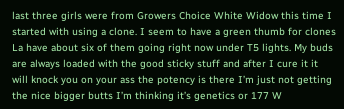last three girls were from Growers Choice White Widow this time I started with using a clone. I seem to have a green thumb for clones La have about six of them going right now under T5 lights. My buds are always loaded with the good sticky stuff and after I cure it it will knock you on your ass the potency is there I’m just not getting the nice bigger butts I’m thinking it’s genetics or 177 W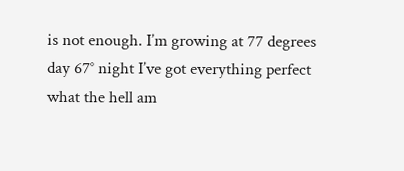is not enough. I’m growing at 77 degrees day 67° night I’ve got everything perfect what the hell am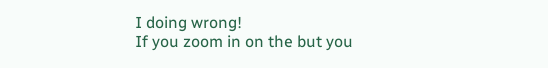I doing wrong!
If you zoom in on the but you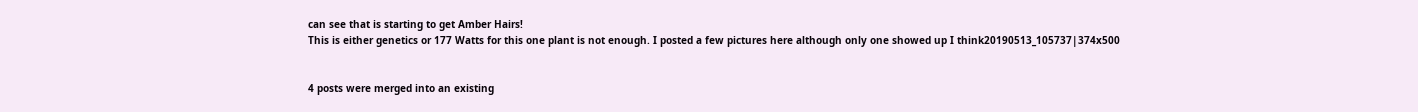can see that is starting to get Amber Hairs!
This is either genetics or 177 Watts for this one plant is not enough. I posted a few pictures here although only one showed up I think20190513_105737|374x500


4 posts were merged into an existing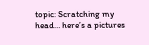topic: Scratching my head… here’s a pictures